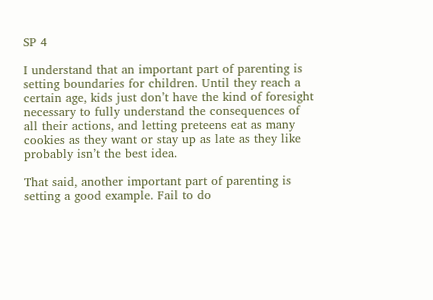SP 4

I understand that an important part of parenting is setting boundaries for children. Until they reach a certain age, kids just don’t have the kind of foresight necessary to fully understand the consequences of all their actions, and letting preteens eat as many cookies as they want or stay up as late as they like probably isn’t the best idea.

That said, another important part of parenting is setting a good example. Fail to do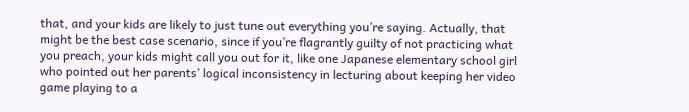that, and your kids are likely to just tune out everything you’re saying. Actually, that might be the best case scenario, since if you’re flagrantly guilty of not practicing what you preach, your kids might call you out for it, like one Japanese elementary school girl who pointed out her parents’ logical inconsistency in lecturing about keeping her video game playing to a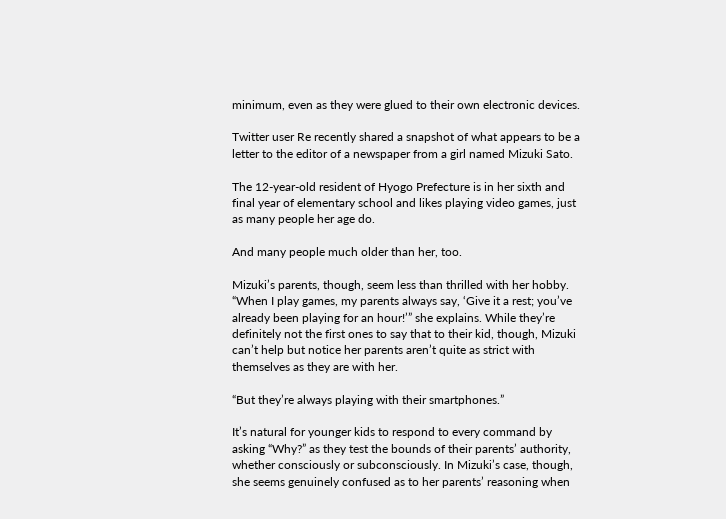minimum, even as they were glued to their own electronic devices.

Twitter user Re recently shared a snapshot of what appears to be a letter to the editor of a newspaper from a girl named Mizuki Sato.

The 12-year-old resident of Hyogo Prefecture is in her sixth and final year of elementary school and likes playing video games, just as many people her age do.

And many people much older than her, too.

Mizuki’s parents, though, seem less than thrilled with her hobby. “When I play games, my parents always say, ‘Give it a rest; you’ve already been playing for an hour!’” she explains. While they’re definitely not the first ones to say that to their kid, though, Mizuki can’t help but notice her parents aren’t quite as strict with themselves as they are with her.

“But they’re always playing with their smartphones.”

It’s natural for younger kids to respond to every command by asking “Why?” as they test the bounds of their parents’ authority, whether consciously or subconsciously. In Mizuki’s case, though, she seems genuinely confused as to her parents’ reasoning when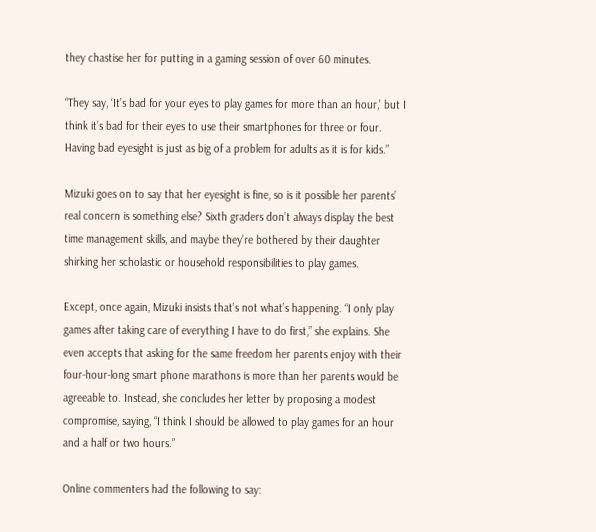they chastise her for putting in a gaming session of over 60 minutes.

“They say, ‘It’s bad for your eyes to play games for more than an hour,’ but I think it’s bad for their eyes to use their smartphones for three or four. Having bad eyesight is just as big of a problem for adults as it is for kids.”

Mizuki goes on to say that her eyesight is fine, so is it possible her parents’ real concern is something else? Sixth graders don’t always display the best time management skills, and maybe they’re bothered by their daughter shirking her scholastic or household responsibilities to play games.

Except, once again, Mizuki insists that’s not what’s happening. “I only play games after taking care of everything I have to do first,” she explains. She even accepts that asking for the same freedom her parents enjoy with their four-hour-long smart phone marathons is more than her parents would be agreeable to. Instead, she concludes her letter by proposing a modest compromise, saying, “I think I should be allowed to play games for an hour and a half or two hours.”

Online commenters had the following to say: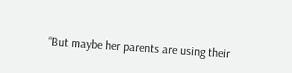“But maybe her parents are using their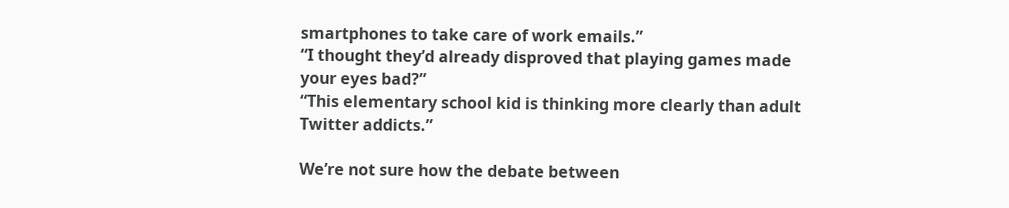smartphones to take care of work emails.”
“I thought they’d already disproved that playing games made your eyes bad?”
“This elementary school kid is thinking more clearly than adult Twitter addicts.”

We’re not sure how the debate between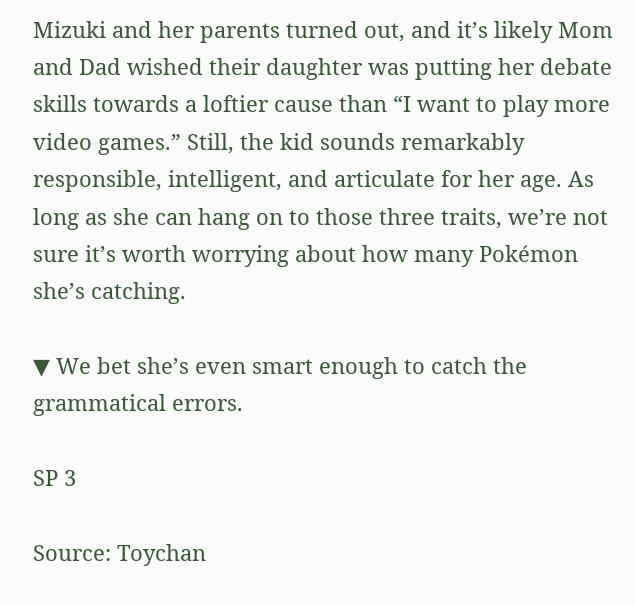Mizuki and her parents turned out, and it’s likely Mom and Dad wished their daughter was putting her debate skills towards a loftier cause than “I want to play more video games.” Still, the kid sounds remarkably responsible, intelligent, and articulate for her age. As long as she can hang on to those three traits, we’re not sure it’s worth worrying about how many Pokémon she’s catching.

▼ We bet she’s even smart enough to catch the grammatical errors.

SP 3

Source: Toychan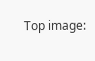Top image: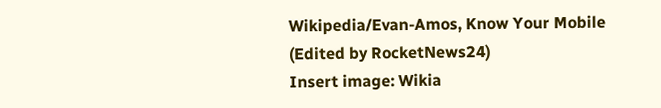Wikipedia/Evan-Amos, Know Your Mobile (Edited by RocketNews24)
Insert image: Wikia